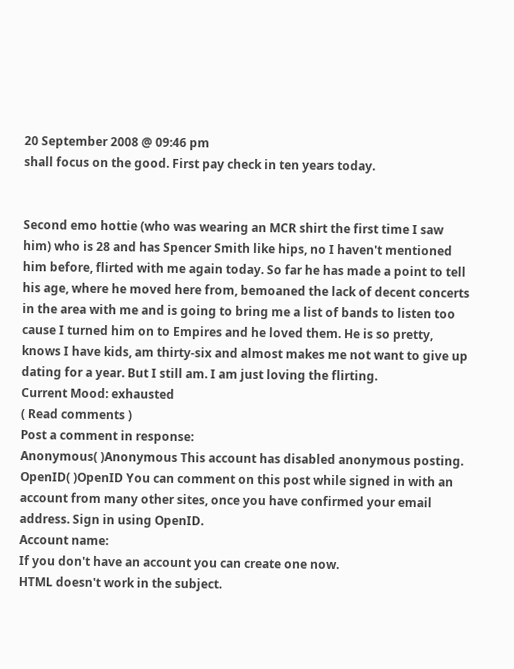20 September 2008 @ 09:46 pm
shall focus on the good. First pay check in ten years today.


Second emo hottie (who was wearing an MCR shirt the first time I saw him) who is 28 and has Spencer Smith like hips, no I haven't mentioned him before, flirted with me again today. So far he has made a point to tell his age, where he moved here from, bemoaned the lack of decent concerts in the area with me and is going to bring me a list of bands to listen too cause I turned him on to Empires and he loved them. He is so pretty, knows I have kids, am thirty-six and almost makes me not want to give up dating for a year. But I still am. I am just loving the flirting.
Current Mood: exhausted
( Read comments )
Post a comment in response:
Anonymous( )Anonymous This account has disabled anonymous posting.
OpenID( )OpenID You can comment on this post while signed in with an account from many other sites, once you have confirmed your email address. Sign in using OpenID.
Account name:
If you don't have an account you can create one now.
HTML doesn't work in the subject.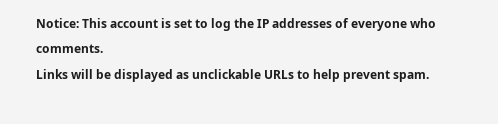Notice: This account is set to log the IP addresses of everyone who comments.
Links will be displayed as unclickable URLs to help prevent spam.